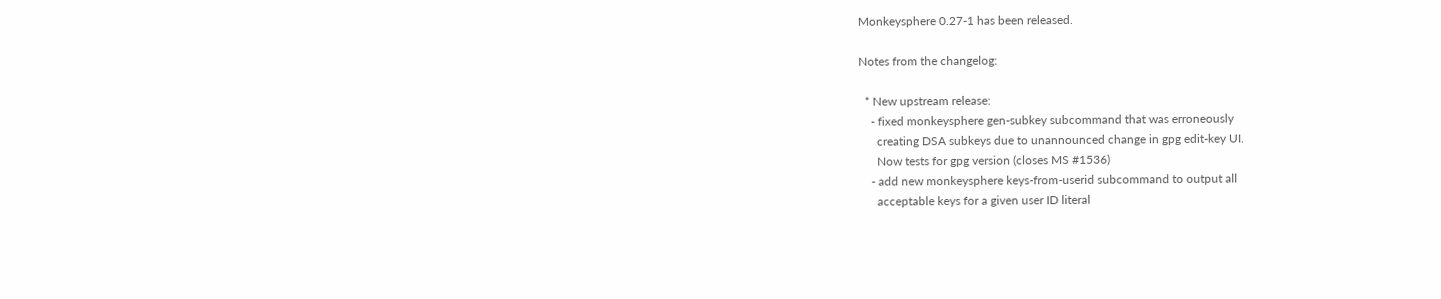Monkeysphere 0.27-1 has been released.

Notes from the changelog:

  * New upstream release:
    - fixed monkeysphere gen-subkey subcommand that was erroneously
      creating DSA subkeys due to unannounced change in gpg edit-key UI.
      Now tests for gpg version (closes MS #1536)
    - add new monkeysphere keys-from-userid subcommand to output all
      acceptable keys for a given user ID literal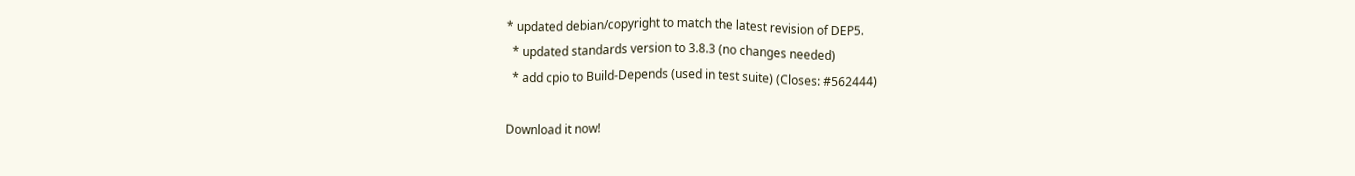* updated debian/copyright to match the latest revision of DEP5.
  * updated standards version to 3.8.3 (no changes needed)
  * add cpio to Build-Depends (used in test suite) (Closes: #562444)

Download it now!